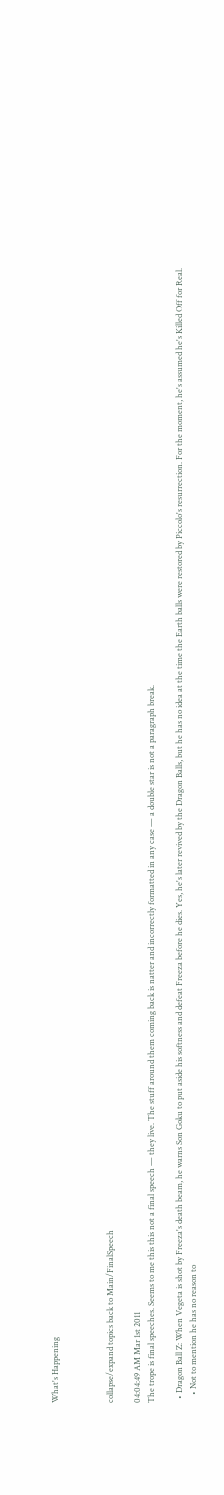What's Happening



collapse/expand topics back to Main/FinalSpeech

04:04:49 AM Mar 1st 2011
The trope is final speeches. Seems to me this this not a final speech — they live. The stuff around them coming back is natter and incorrectly formatted in any case — a double star is not a paragraph break.

  • Dragon Ball Z: When Vegeta is shot by Freeza's death beam, he warns Son Goku to put aside his softness and defeat Freeza before he dies. Yes, he's later revived by the Dragon Balls, but he has no idea at the time the Earth balls were restored by Piccolo's resurrection. For the moment, he's assumed he's Killed Off for Real.
    • Not to mention he has no reason to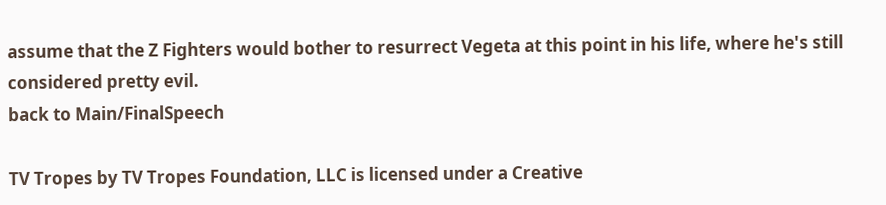assume that the Z Fighters would bother to resurrect Vegeta at this point in his life, where he's still considered pretty evil.
back to Main/FinalSpeech

TV Tropes by TV Tropes Foundation, LLC is licensed under a Creative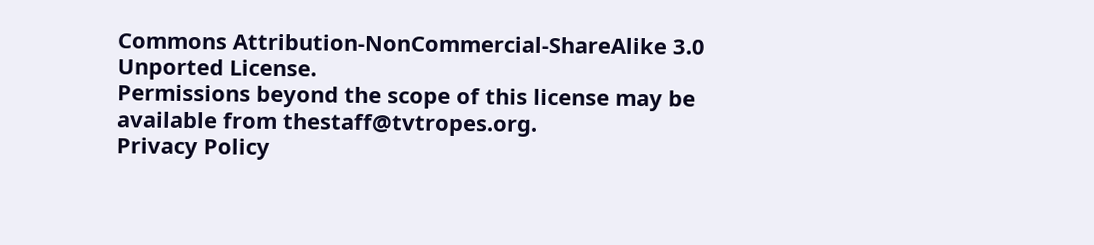Commons Attribution-NonCommercial-ShareAlike 3.0 Unported License.
Permissions beyond the scope of this license may be available from thestaff@tvtropes.org.
Privacy Policy